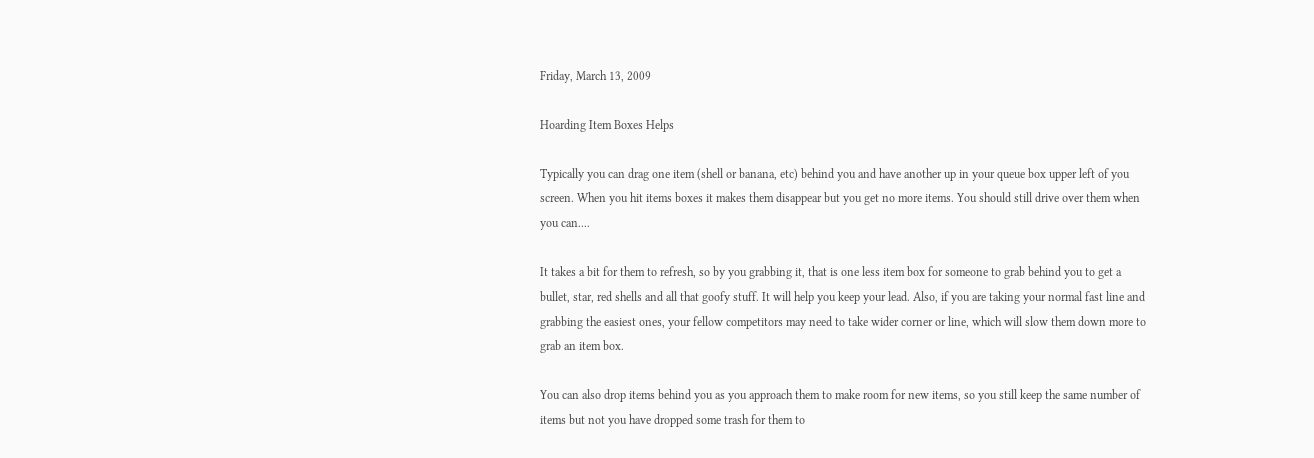Friday, March 13, 2009

Hoarding Item Boxes Helps

Typically you can drag one item (shell or banana, etc) behind you and have another up in your queue box upper left of you screen. When you hit items boxes it makes them disappear but you get no more items. You should still drive over them when you can....

It takes a bit for them to refresh, so by you grabbing it, that is one less item box for someone to grab behind you to get a bullet, star, red shells and all that goofy stuff. It will help you keep your lead. Also, if you are taking your normal fast line and grabbing the easiest ones, your fellow competitors may need to take wider corner or line, which will slow them down more to grab an item box.

You can also drop items behind you as you approach them to make room for new items, so you still keep the same number of items but not you have dropped some trash for them to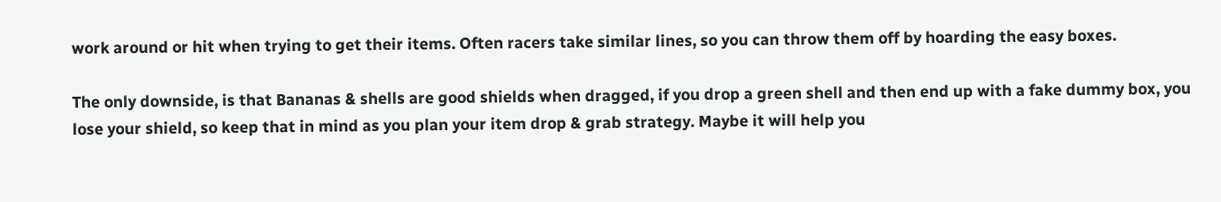work around or hit when trying to get their items. Often racers take similar lines, so you can throw them off by hoarding the easy boxes.

The only downside, is that Bananas & shells are good shields when dragged, if you drop a green shell and then end up with a fake dummy box, you lose your shield, so keep that in mind as you plan your item drop & grab strategy. Maybe it will help you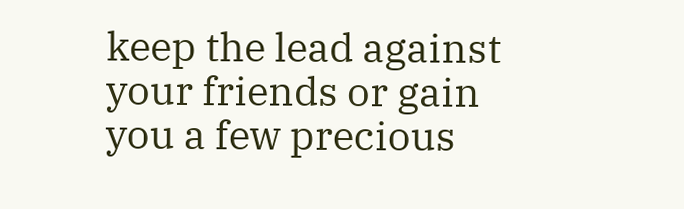keep the lead against your friends or gain you a few precious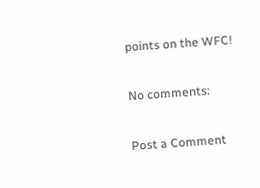points on the WFC!

No comments:

Post a Comment